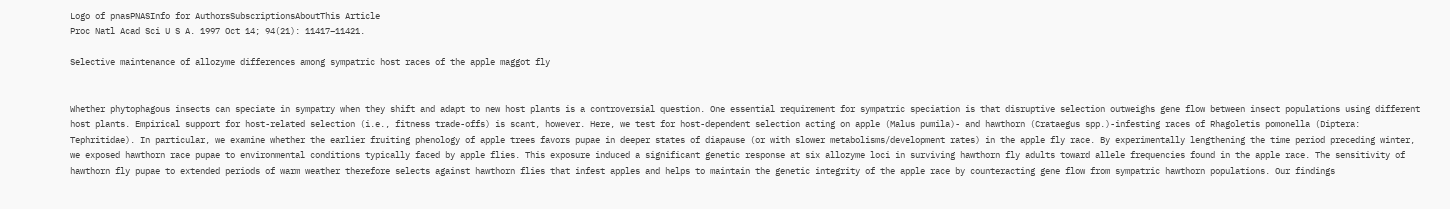Logo of pnasPNASInfo for AuthorsSubscriptionsAboutThis Article
Proc Natl Acad Sci U S A. 1997 Oct 14; 94(21): 11417–11421.

Selective maintenance of allozyme differences among sympatric host races of the apple maggot fly


Whether phytophagous insects can speciate in sympatry when they shift and adapt to new host plants is a controversial question. One essential requirement for sympatric speciation is that disruptive selection outweighs gene flow between insect populations using different host plants. Empirical support for host-related selection (i.e., fitness trade-offs) is scant, however. Here, we test for host-dependent selection acting on apple (Malus pumila)- and hawthorn (Crataegus spp.)-infesting races of Rhagoletis pomonella (Diptera: Tephritidae). In particular, we examine whether the earlier fruiting phenology of apple trees favors pupae in deeper states of diapause (or with slower metabolisms/development rates) in the apple fly race. By experimentally lengthening the time period preceding winter, we exposed hawthorn race pupae to environmental conditions typically faced by apple flies. This exposure induced a significant genetic response at six allozyme loci in surviving hawthorn fly adults toward allele frequencies found in the apple race. The sensitivity of hawthorn fly pupae to extended periods of warm weather therefore selects against hawthorn flies that infest apples and helps to maintain the genetic integrity of the apple race by counteracting gene flow from sympatric hawthorn populations. Our findings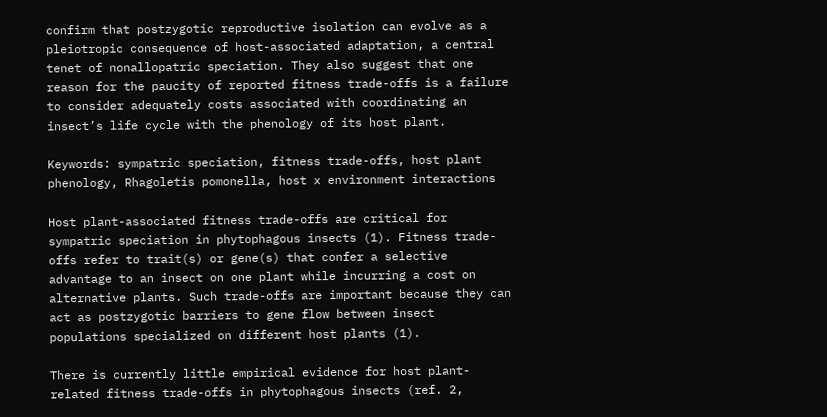confirm that postzygotic reproductive isolation can evolve as a pleiotropic consequence of host-associated adaptation, a central tenet of nonallopatric speciation. They also suggest that one reason for the paucity of reported fitness trade-offs is a failure to consider adequately costs associated with coordinating an insect’s life cycle with the phenology of its host plant.

Keywords: sympatric speciation, fitness trade-offs, host plant phenology, Rhagoletis pomonella, host x environment interactions

Host plant-associated fitness trade-offs are critical for sympatric speciation in phytophagous insects (1). Fitness trade-offs refer to trait(s) or gene(s) that confer a selective advantage to an insect on one plant while incurring a cost on alternative plants. Such trade-offs are important because they can act as postzygotic barriers to gene flow between insect populations specialized on different host plants (1).

There is currently little empirical evidence for host plant-related fitness trade-offs in phytophagous insects (ref. 2,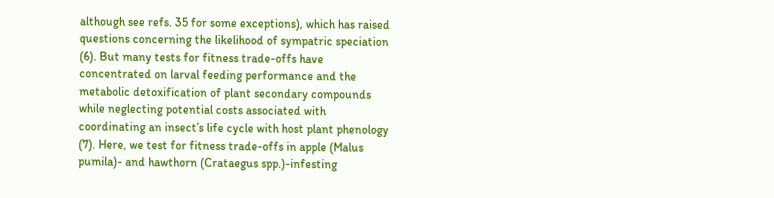although see refs. 35 for some exceptions), which has raised questions concerning the likelihood of sympatric speciation (6). But many tests for fitness trade-offs have concentrated on larval feeding performance and the metabolic detoxification of plant secondary compounds while neglecting potential costs associated with coordinating an insect’s life cycle with host plant phenology (7). Here, we test for fitness trade-offs in apple (Malus pumila)- and hawthorn (Crataegus spp.)-infesting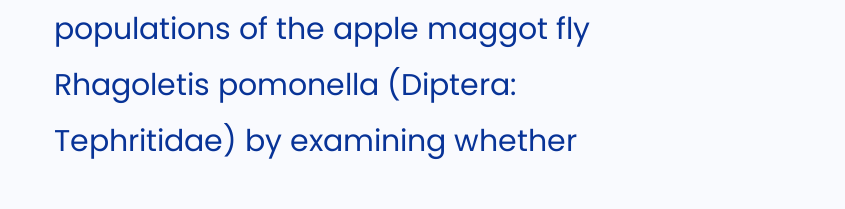populations of the apple maggot fly Rhagoletis pomonella (Diptera: Tephritidae) by examining whether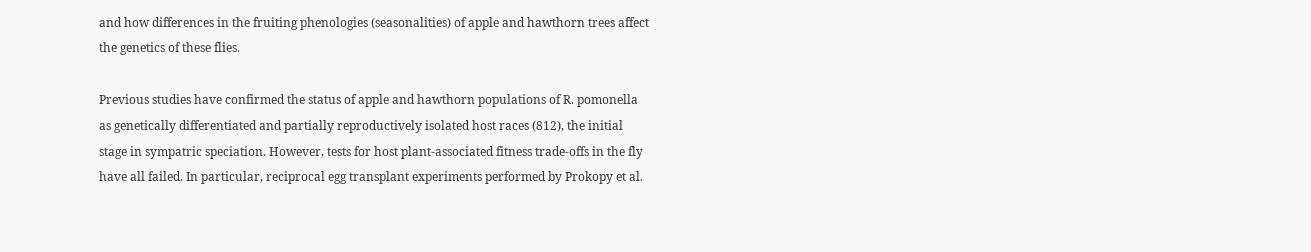and how differences in the fruiting phenologies (seasonalities) of apple and hawthorn trees affect the genetics of these flies.

Previous studies have confirmed the status of apple and hawthorn populations of R. pomonella as genetically differentiated and partially reproductively isolated host races (812), the initial stage in sympatric speciation. However, tests for host plant-associated fitness trade-offs in the fly have all failed. In particular, reciprocal egg transplant experiments performed by Prokopy et al.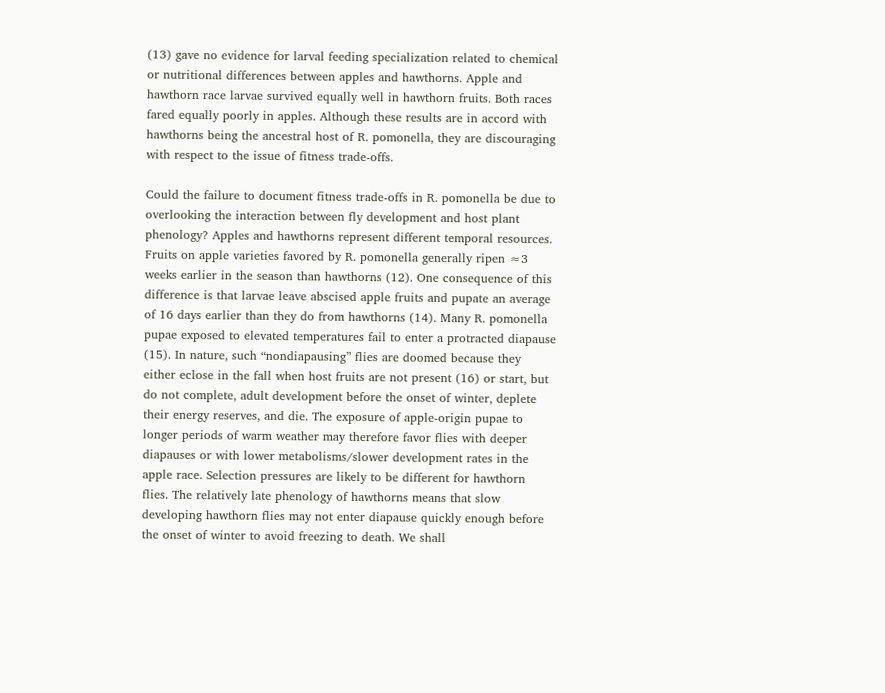(13) gave no evidence for larval feeding specialization related to chemical or nutritional differences between apples and hawthorns. Apple and hawthorn race larvae survived equally well in hawthorn fruits. Both races fared equally poorly in apples. Although these results are in accord with hawthorns being the ancestral host of R. pomonella, they are discouraging with respect to the issue of fitness trade-offs.

Could the failure to document fitness trade-offs in R. pomonella be due to overlooking the interaction between fly development and host plant phenology? Apples and hawthorns represent different temporal resources. Fruits on apple varieties favored by R. pomonella generally ripen ≈3 weeks earlier in the season than hawthorns (12). One consequence of this difference is that larvae leave abscised apple fruits and pupate an average of 16 days earlier than they do from hawthorns (14). Many R. pomonella pupae exposed to elevated temperatures fail to enter a protracted diapause (15). In nature, such “nondiapausing” flies are doomed because they either eclose in the fall when host fruits are not present (16) or start, but do not complete, adult development before the onset of winter, deplete their energy reserves, and die. The exposure of apple-origin pupae to longer periods of warm weather may therefore favor flies with deeper diapauses or with lower metabolisms/slower development rates in the apple race. Selection pressures are likely to be different for hawthorn flies. The relatively late phenology of hawthorns means that slow developing hawthorn flies may not enter diapause quickly enough before the onset of winter to avoid freezing to death. We shall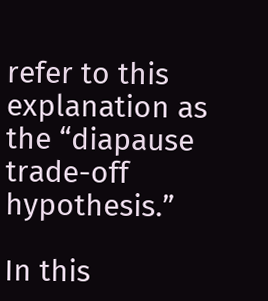refer to this explanation as the “diapause trade-off hypothesis.”

In this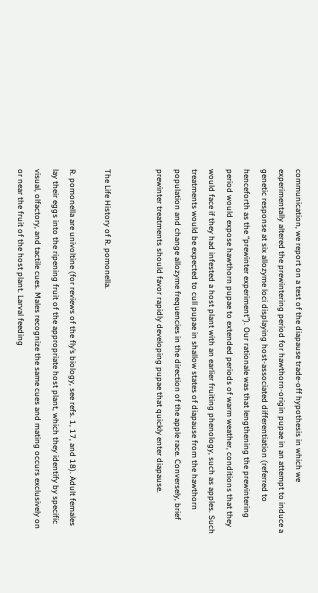communication, we report on a test of the diapause trade-off hypothesis in which we experimentally altered the prewintering period for hawthorn-origin pupae in an attempt to induce a genetic response at six allozyme loci displaying host-associated differentiation (referred to henceforth as the “prewinter experiment”). Our rationale was that lengthening the prewintering period would expose hawthorn pupae to extended periods of warm weather, conditions that they would face if they had infested a host plant with an earlier fruiting phenology, such as apples. Such treatments would be expected to cull pupae in shallow states of diapause from the hawthorn population and change allozyme frequencies in the direction of the apple race. Conversely, brief prewinter treatments should favor rapidly developing pupae that quickly enter diapause.


The Life History of R. pomonella.

R. pomonella are univoltine (for reviews of the fly’s biology, see refs. 1, 17, and 18). Adult females lay their eggs into the ripening fruit of the appropriate host plant, which they identify by specific visual, olfactory, and tactile cues. Males recognize the same cues and mating occurs exclusively on or near the fruit of the host plant. Larval feeding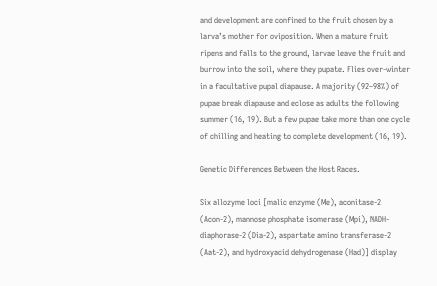and development are confined to the fruit chosen by a larva’s mother for oviposition. When a mature fruit ripens and falls to the ground, larvae leave the fruit and burrow into the soil, where they pupate. Flies over-winter in a facultative pupal diapause. A majority (92–98%) of pupae break diapause and eclose as adults the following summer (16, 19). But a few pupae take more than one cycle of chilling and heating to complete development (16, 19).

Genetic Differences Between the Host Races.

Six allozyme loci [malic enzyme (Me), aconitase-2 (Acon-2), mannose phosphate isomerase (Mpi), NADH-diaphorase-2 (Dia-2), aspartate amino transferase-2 (Aat-2), and hydroxyacid dehydrogenase (Had)] display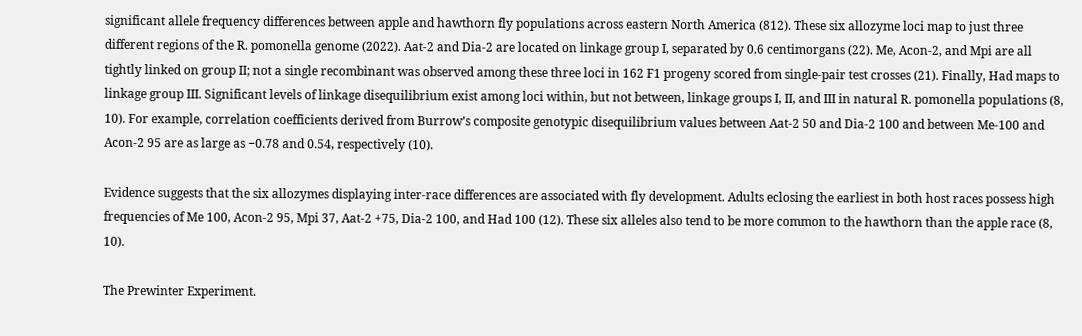significant allele frequency differences between apple and hawthorn fly populations across eastern North America (812). These six allozyme loci map to just three different regions of the R. pomonella genome (2022). Aat-2 and Dia-2 are located on linkage group I, separated by 0.6 centimorgans (22). Me, Acon-2, and Mpi are all tightly linked on group II; not a single recombinant was observed among these three loci in 162 F1 progeny scored from single-pair test crosses (21). Finally, Had maps to linkage group III. Significant levels of linkage disequilibrium exist among loci within, but not between, linkage groups I, II, and III in natural R. pomonella populations (8, 10). For example, correlation coefficients derived from Burrow’s composite genotypic disequilibrium values between Aat-2 50 and Dia-2 100 and between Me-100 and Acon-2 95 are as large as −0.78 and 0.54, respectively (10).

Evidence suggests that the six allozymes displaying inter-race differences are associated with fly development. Adults eclosing the earliest in both host races possess high frequencies of Me 100, Acon-2 95, Mpi 37, Aat-2 +75, Dia-2 100, and Had 100 (12). These six alleles also tend to be more common to the hawthorn than the apple race (8, 10).

The Prewinter Experiment.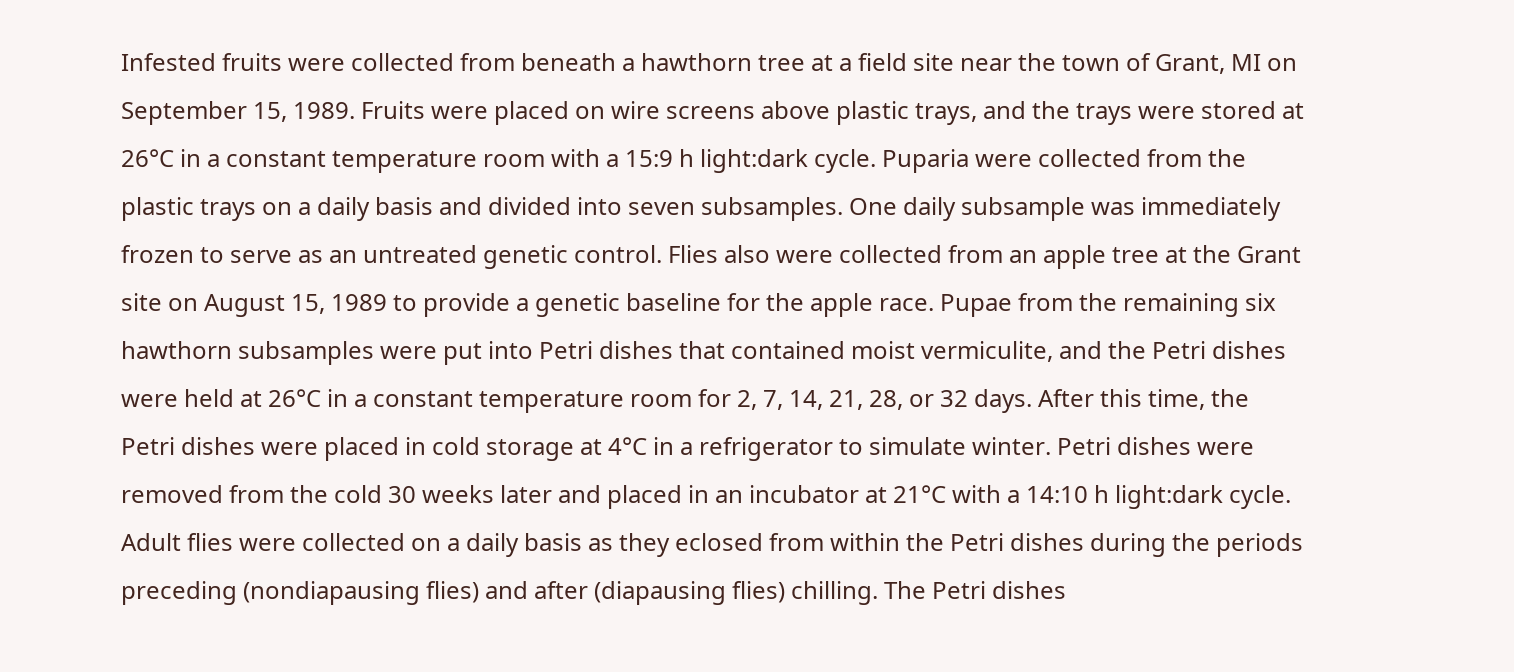Infested fruits were collected from beneath a hawthorn tree at a field site near the town of Grant, MI on September 15, 1989. Fruits were placed on wire screens above plastic trays, and the trays were stored at 26°C in a constant temperature room with a 15:9 h light:dark cycle. Puparia were collected from the plastic trays on a daily basis and divided into seven subsamples. One daily subsample was immediately frozen to serve as an untreated genetic control. Flies also were collected from an apple tree at the Grant site on August 15, 1989 to provide a genetic baseline for the apple race. Pupae from the remaining six hawthorn subsamples were put into Petri dishes that contained moist vermiculite, and the Petri dishes were held at 26°C in a constant temperature room for 2, 7, 14, 21, 28, or 32 days. After this time, the Petri dishes were placed in cold storage at 4°C in a refrigerator to simulate winter. Petri dishes were removed from the cold 30 weeks later and placed in an incubator at 21°C with a 14:10 h light:dark cycle. Adult flies were collected on a daily basis as they eclosed from within the Petri dishes during the periods preceding (nondiapausing flies) and after (diapausing flies) chilling. The Petri dishes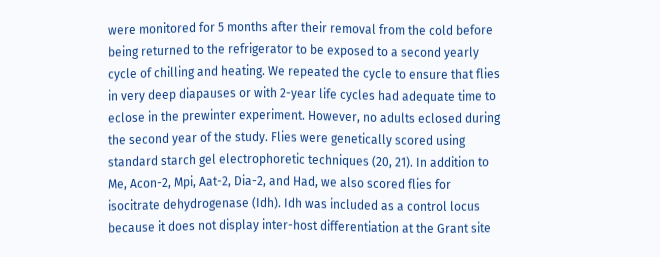were monitored for 5 months after their removal from the cold before being returned to the refrigerator to be exposed to a second yearly cycle of chilling and heating. We repeated the cycle to ensure that flies in very deep diapauses or with 2-year life cycles had adequate time to eclose in the prewinter experiment. However, no adults eclosed during the second year of the study. Flies were genetically scored using standard starch gel electrophoretic techniques (20, 21). In addition to Me, Acon-2, Mpi, Aat-2, Dia-2, and Had, we also scored flies for isocitrate dehydrogenase (Idh). Idh was included as a control locus because it does not display inter-host differentiation at the Grant site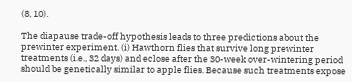(8, 10).

The diapause trade-off hypothesis leads to three predictions about the prewinter experiment. (i) Hawthorn flies that survive long prewinter treatments (i.e., 32 days) and eclose after the 30-week over-wintering period should be genetically similar to apple flies. Because such treatments expose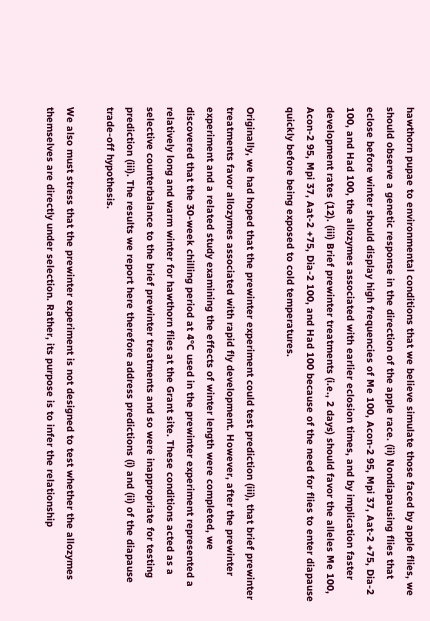hawthorn pupae to environmental conditions that we believe simulate those faced by apple flies, we should observe a genetic response in the direction of the apple race. (ii) Nondiapausing flies that eclose before winter should display high frequencies of Me 100, Acon-2 95, Mpi 37, Aat-2 +75, Dia-2 100, and Had 100, the allozymes associated with earlier eclosion times, and by implication faster development rates (12). (iii) Brief prewinter treatments (i.e., 2 days) should favor the alleles Me 100, Acon-2 95, Mpi 37, Aat-2 +75, Dia-2 100, and Had 100 because of the need for flies to enter diapause quickly before being exposed to cold temperatures.

Originally, we had hoped that the prewinter experiment could test prediction (iii), that brief prewinter treatments favor allozymes associated with rapid fly development. However, after the prewinter experiment and a related study examining the effects of winter length were completed, we discovered that the 30-week chilling period at 4°C used in the prewinter experiment represented a relatively long and warm winter for hawthorn flies at the Grant site. These conditions acted as a selective counterbalance to the brief prewinter treatments and so were inappropriate for testing prediction (iii). The results we report here therefore address predictions (i) and (ii) of the diapause trade-off hypothesis.

We also must stress that the prewinter experiment is not designed to test whether the allozymes themselves are directly under selection. Rather, its purpose is to infer the relationship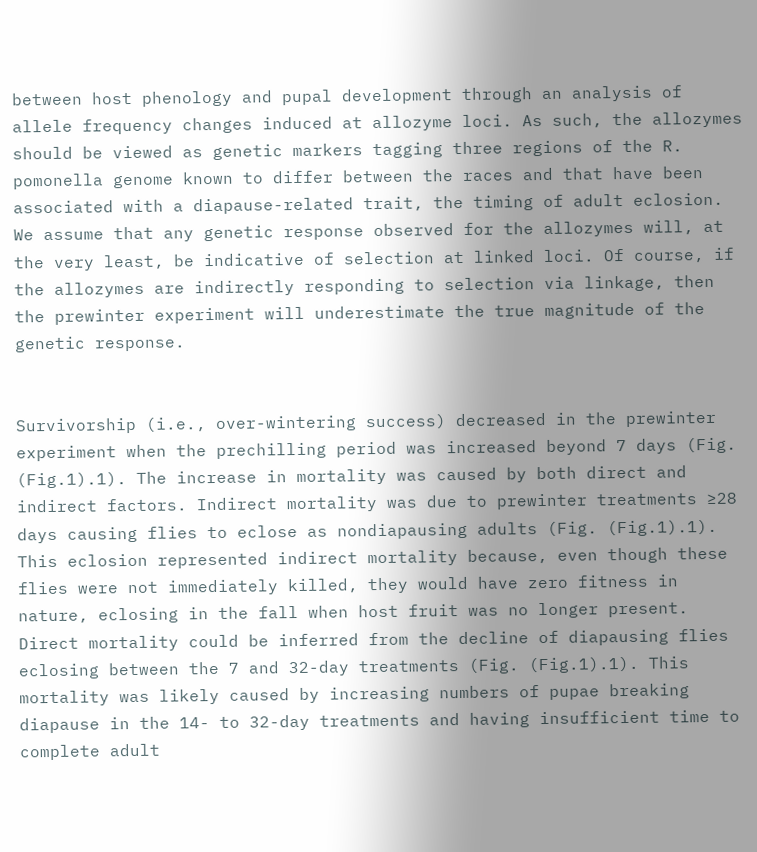between host phenology and pupal development through an analysis of allele frequency changes induced at allozyme loci. As such, the allozymes should be viewed as genetic markers tagging three regions of the R. pomonella genome known to differ between the races and that have been associated with a diapause-related trait, the timing of adult eclosion. We assume that any genetic response observed for the allozymes will, at the very least, be indicative of selection at linked loci. Of course, if the allozymes are indirectly responding to selection via linkage, then the prewinter experiment will underestimate the true magnitude of the genetic response.


Survivorship (i.e., over-wintering success) decreased in the prewinter experiment when the prechilling period was increased beyond 7 days (Fig. (Fig.1).1). The increase in mortality was caused by both direct and indirect factors. Indirect mortality was due to prewinter treatments ≥28 days causing flies to eclose as nondiapausing adults (Fig. (Fig.1).1). This eclosion represented indirect mortality because, even though these flies were not immediately killed, they would have zero fitness in nature, eclosing in the fall when host fruit was no longer present. Direct mortality could be inferred from the decline of diapausing flies eclosing between the 7 and 32-day treatments (Fig. (Fig.1).1). This mortality was likely caused by increasing numbers of pupae breaking diapause in the 14- to 32-day treatments and having insufficient time to complete adult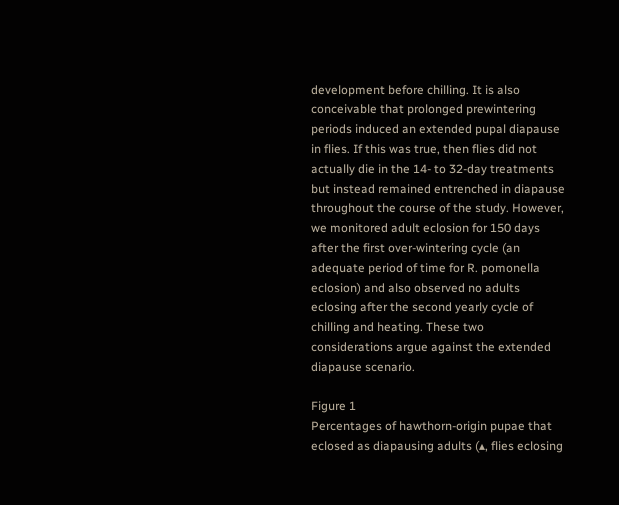development before chilling. It is also conceivable that prolonged prewintering periods induced an extended pupal diapause in flies. If this was true, then flies did not actually die in the 14- to 32-day treatments but instead remained entrenched in diapause throughout the course of the study. However, we monitored adult eclosion for 150 days after the first over-wintering cycle (an adequate period of time for R. pomonella eclosion) and also observed no adults eclosing after the second yearly cycle of chilling and heating. These two considerations argue against the extended diapause scenario.

Figure 1
Percentages of hawthorn-origin pupae that eclosed as diapausing adults (▴, flies eclosing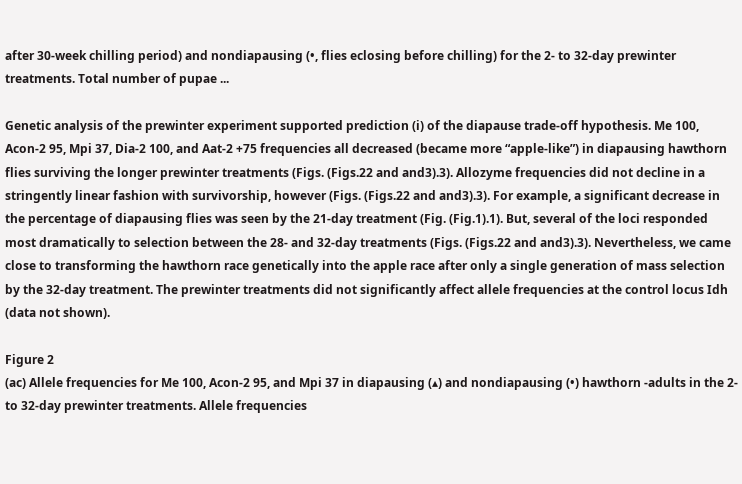after 30-week chilling period) and nondiapausing (•, flies eclosing before chilling) for the 2- to 32-day prewinter treatments. Total number of pupae ...

Genetic analysis of the prewinter experiment supported prediction (i) of the diapause trade-off hypothesis. Me 100, Acon-2 95, Mpi 37, Dia-2 100, and Aat-2 +75 frequencies all decreased (became more “apple-like”) in diapausing hawthorn flies surviving the longer prewinter treatments (Figs. (Figs.22 and and3).3). Allozyme frequencies did not decline in a stringently linear fashion with survivorship, however (Figs. (Figs.22 and and3).3). For example, a significant decrease in the percentage of diapausing flies was seen by the 21-day treatment (Fig. (Fig.1).1). But, several of the loci responded most dramatically to selection between the 28- and 32-day treatments (Figs. (Figs.22 and and3).3). Nevertheless, we came close to transforming the hawthorn race genetically into the apple race after only a single generation of mass selection by the 32-day treatment. The prewinter treatments did not significantly affect allele frequencies at the control locus Idh (data not shown).

Figure 2
(ac) Allele frequencies for Me 100, Acon-2 95, and Mpi 37 in diapausing (▴) and nondiapausing (•) hawthorn -adults in the 2- to 32-day prewinter treatments. Allele frequencies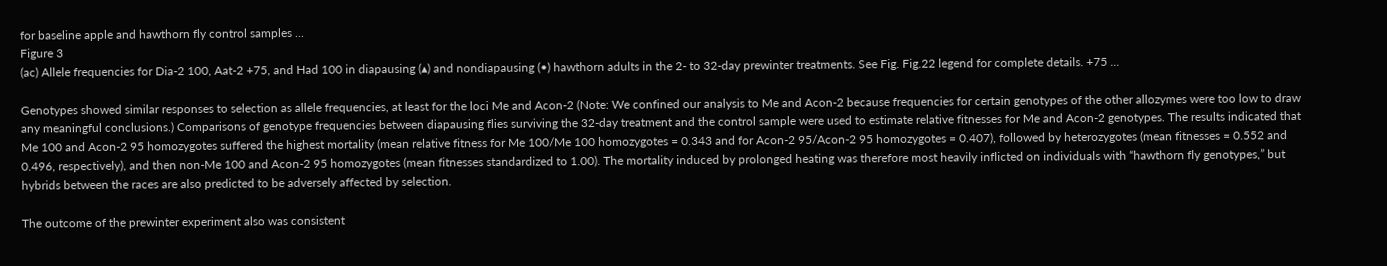for baseline apple and hawthorn fly control samples ...
Figure 3
(ac) Allele frequencies for Dia-2 100, Aat-2 +75, and Had 100 in diapausing (▴) and nondiapausing (•) hawthorn adults in the 2- to 32-day prewinter treatments. See Fig. Fig.22 legend for complete details. +75 ...

Genotypes showed similar responses to selection as allele frequencies, at least for the loci Me and Acon-2 (Note: We confined our analysis to Me and Acon-2 because frequencies for certain genotypes of the other allozymes were too low to draw any meaningful conclusions.) Comparisons of genotype frequencies between diapausing flies surviving the 32-day treatment and the control sample were used to estimate relative fitnesses for Me and Acon-2 genotypes. The results indicated that Me 100 and Acon-2 95 homozygotes suffered the highest mortality (mean relative fitness for Me 100/Me 100 homozygotes = 0.343 and for Acon-2 95/Acon-2 95 homozygotes = 0.407), followed by heterozygotes (mean fitnesses = 0.552 and 0.496, respectively), and then non-Me 100 and Acon-2 95 homozygotes (mean fitnesses standardized to 1.00). The mortality induced by prolonged heating was therefore most heavily inflicted on individuals with “hawthorn fly genotypes,” but hybrids between the races are also predicted to be adversely affected by selection.

The outcome of the prewinter experiment also was consistent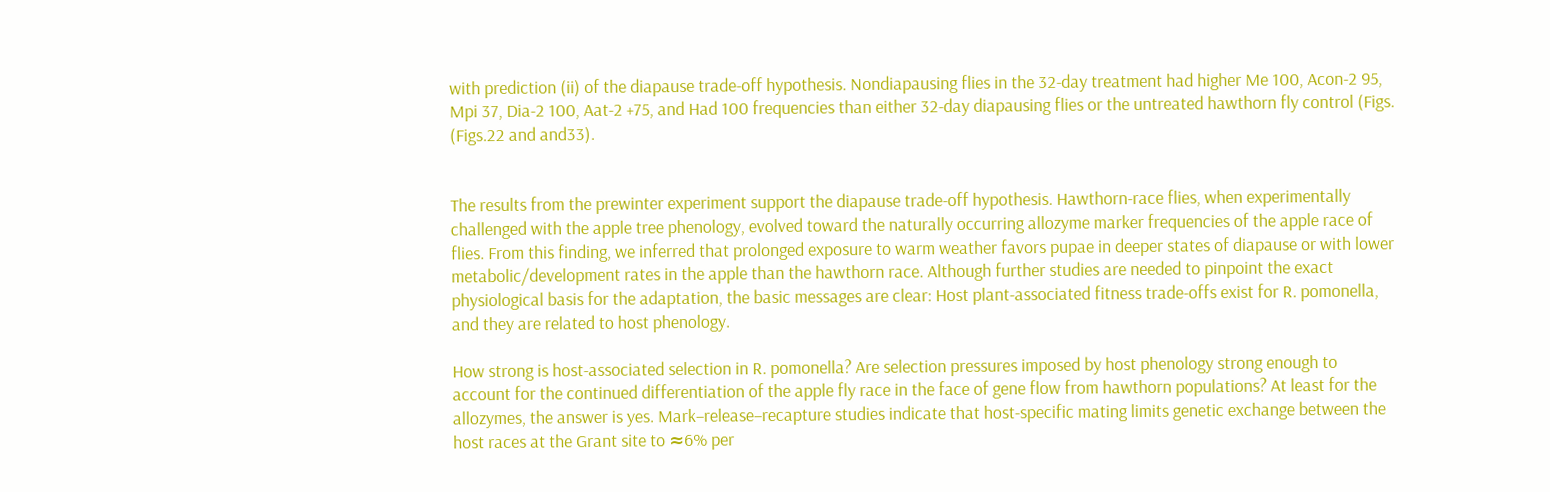with prediction (ii) of the diapause trade-off hypothesis. Nondiapausing flies in the 32-day treatment had higher Me 100, Acon-2 95, Mpi 37, Dia-2 100, Aat-2 +75, and Had 100 frequencies than either 32-day diapausing flies or the untreated hawthorn fly control (Figs. (Figs.22 and and33).


The results from the prewinter experiment support the diapause trade-off hypothesis. Hawthorn-race flies, when experimentally challenged with the apple tree phenology, evolved toward the naturally occurring allozyme marker frequencies of the apple race of flies. From this finding, we inferred that prolonged exposure to warm weather favors pupae in deeper states of diapause or with lower metabolic/development rates in the apple than the hawthorn race. Although further studies are needed to pinpoint the exact physiological basis for the adaptation, the basic messages are clear: Host plant-associated fitness trade-offs exist for R. pomonella, and they are related to host phenology.

How strong is host-associated selection in R. pomonella? Are selection pressures imposed by host phenology strong enough to account for the continued differentiation of the apple fly race in the face of gene flow from hawthorn populations? At least for the allozymes, the answer is yes. Mark–release–recapture studies indicate that host-specific mating limits genetic exchange between the host races at the Grant site to ≈6% per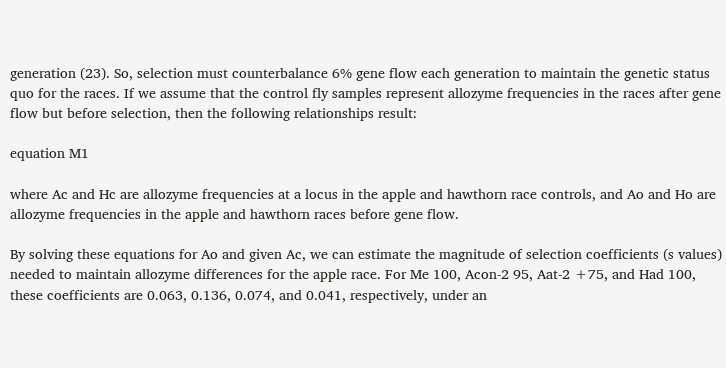generation (23). So, selection must counterbalance 6% gene flow each generation to maintain the genetic status quo for the races. If we assume that the control fly samples represent allozyme frequencies in the races after gene flow but before selection, then the following relationships result:

equation M1

where Ac and Hc are allozyme frequencies at a locus in the apple and hawthorn race controls, and Ao and Ho are allozyme frequencies in the apple and hawthorn races before gene flow.

By solving these equations for Ao and given Ac, we can estimate the magnitude of selection coefficients (s values) needed to maintain allozyme differences for the apple race. For Me 100, Acon-2 95, Aat-2 +75, and Had 100, these coefficients are 0.063, 0.136, 0.074, and 0.041, respectively, under an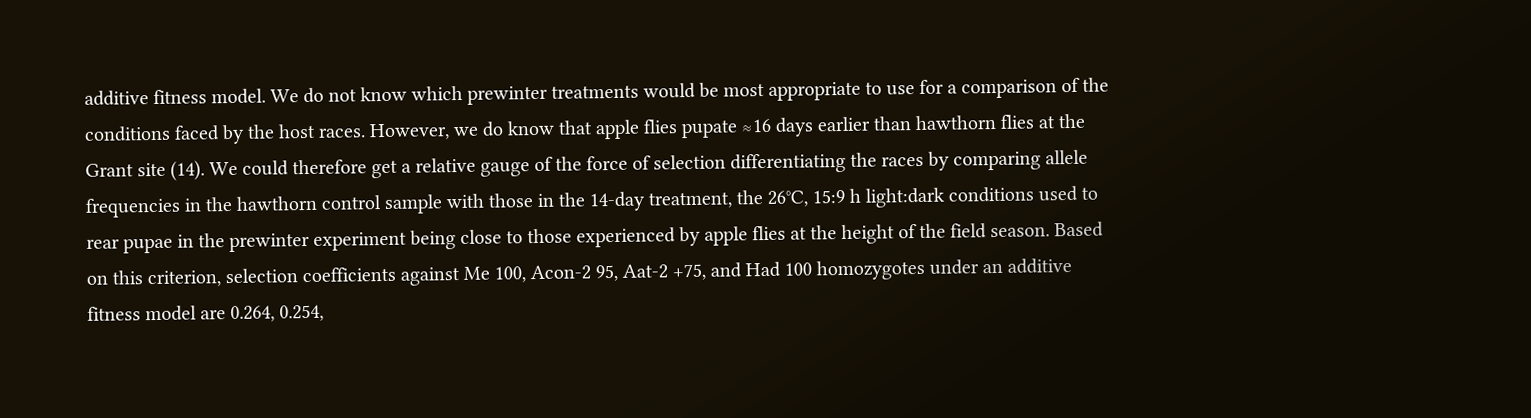additive fitness model. We do not know which prewinter treatments would be most appropriate to use for a comparison of the conditions faced by the host races. However, we do know that apple flies pupate ≈16 days earlier than hawthorn flies at the Grant site (14). We could therefore get a relative gauge of the force of selection differentiating the races by comparing allele frequencies in the hawthorn control sample with those in the 14-day treatment, the 26°C, 15:9 h light:dark conditions used to rear pupae in the prewinter experiment being close to those experienced by apple flies at the height of the field season. Based on this criterion, selection coefficients against Me 100, Acon-2 95, Aat-2 +75, and Had 100 homozygotes under an additive fitness model are 0.264, 0.254,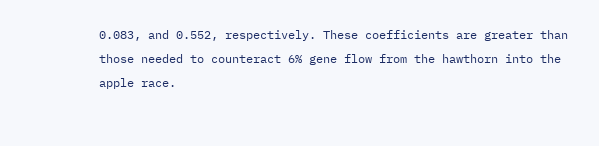0.083, and 0.552, respectively. These coefficients are greater than those needed to counteract 6% gene flow from the hawthorn into the apple race.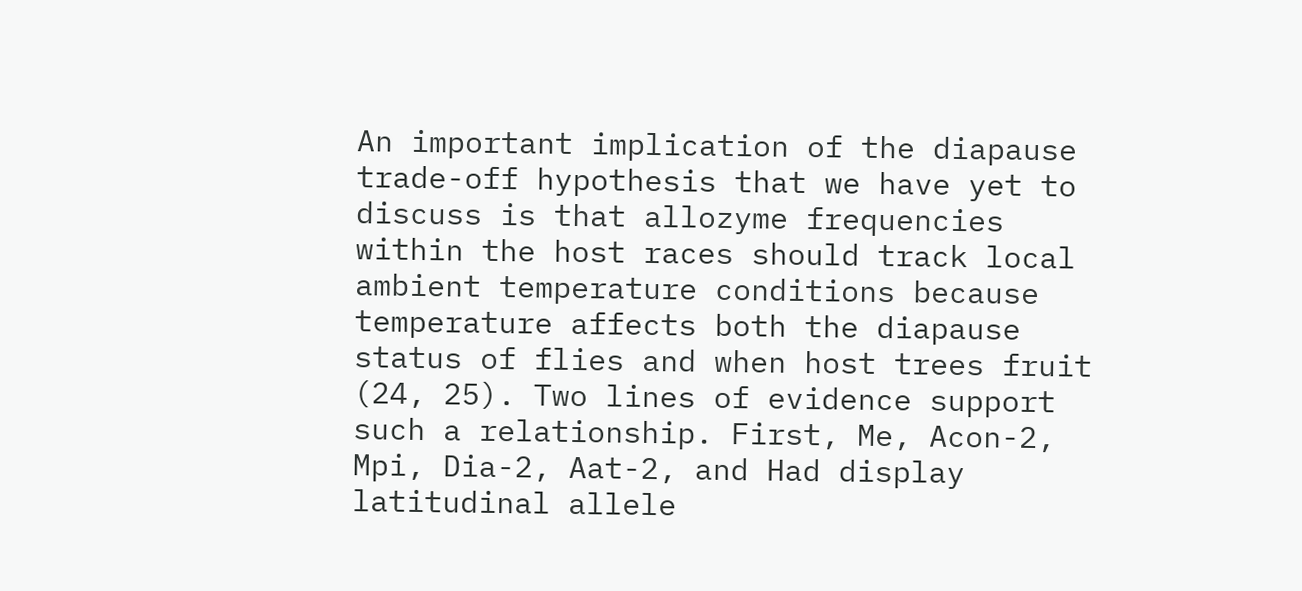An important implication of the diapause trade-off hypothesis that we have yet to discuss is that allozyme frequencies within the host races should track local ambient temperature conditions because temperature affects both the diapause status of flies and when host trees fruit (24, 25). Two lines of evidence support such a relationship. First, Me, Acon-2, Mpi, Dia-2, Aat-2, and Had display latitudinal allele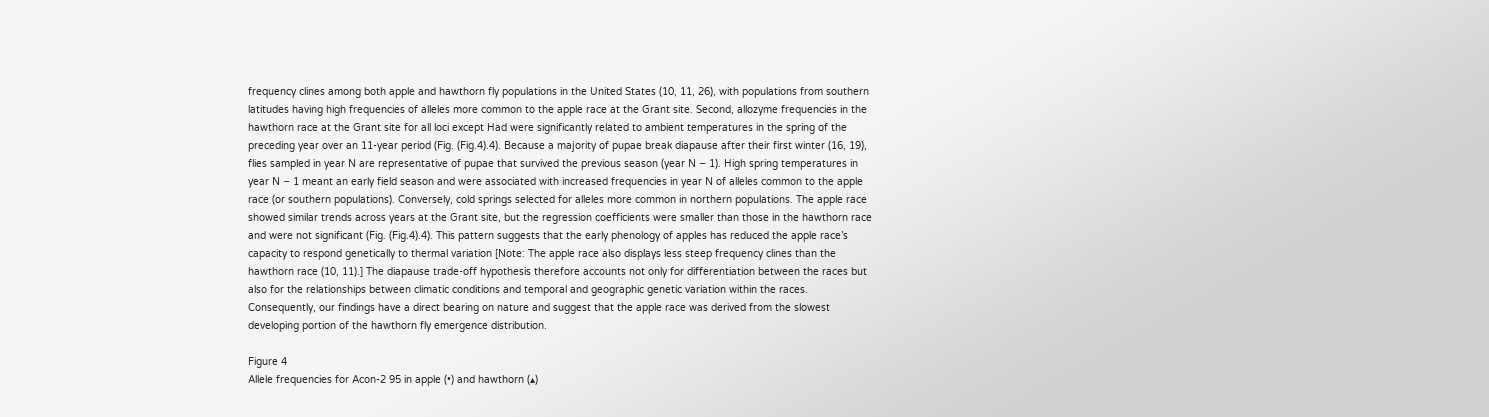frequency clines among both apple and hawthorn fly populations in the United States (10, 11, 26), with populations from southern latitudes having high frequencies of alleles more common to the apple race at the Grant site. Second, allozyme frequencies in the hawthorn race at the Grant site for all loci except Had were significantly related to ambient temperatures in the spring of the preceding year over an 11-year period (Fig. (Fig.4).4). Because a majority of pupae break diapause after their first winter (16, 19), flies sampled in year N are representative of pupae that survived the previous season (year N − 1). High spring temperatures in year N − 1 meant an early field season and were associated with increased frequencies in year N of alleles common to the apple race (or southern populations). Conversely, cold springs selected for alleles more common in northern populations. The apple race showed similar trends across years at the Grant site, but the regression coefficients were smaller than those in the hawthorn race and were not significant (Fig. (Fig.4).4). This pattern suggests that the early phenology of apples has reduced the apple race’s capacity to respond genetically to thermal variation [Note: The apple race also displays less steep frequency clines than the hawthorn race (10, 11).] The diapause trade-off hypothesis therefore accounts not only for differentiation between the races but also for the relationships between climatic conditions and temporal and geographic genetic variation within the races. Consequently, our findings have a direct bearing on nature and suggest that the apple race was derived from the slowest developing portion of the hawthorn fly emergence distribution.

Figure 4
Allele frequencies for Acon-2 95 in apple (•) and hawthorn (▴)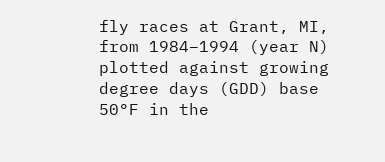fly races at Grant, MI, from 1984–1994 (year N) plotted against growing degree days (GDD) base 50°F in the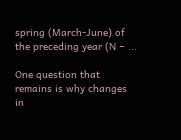spring (March-June) of the preceding year (N − ...

One question that remains is why changes in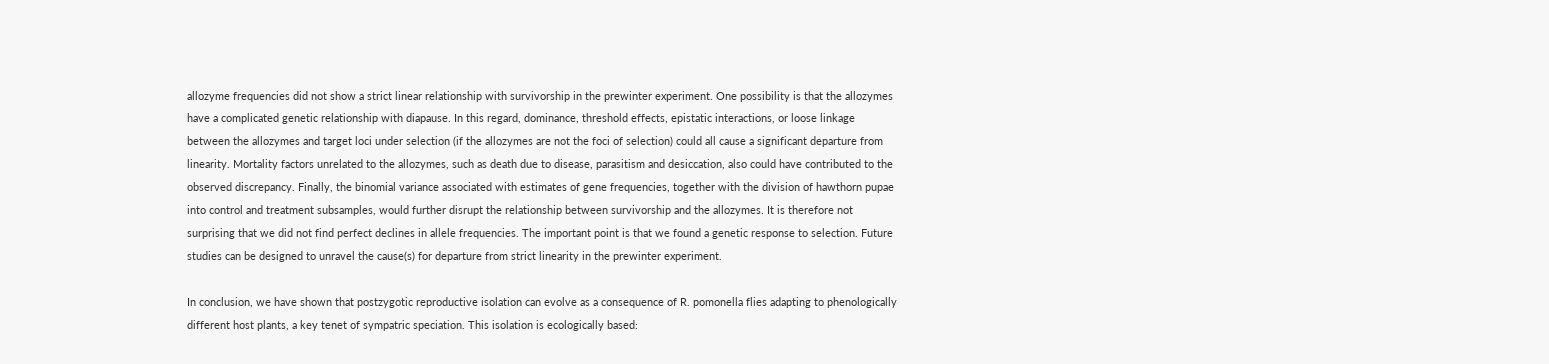allozyme frequencies did not show a strict linear relationship with survivorship in the prewinter experiment. One possibility is that the allozymes have a complicated genetic relationship with diapause. In this regard, dominance, threshold effects, epistatic interactions, or loose linkage between the allozymes and target loci under selection (if the allozymes are not the foci of selection) could all cause a significant departure from linearity. Mortality factors unrelated to the allozymes, such as death due to disease, parasitism and desiccation, also could have contributed to the observed discrepancy. Finally, the binomial variance associated with estimates of gene frequencies, together with the division of hawthorn pupae into control and treatment subsamples, would further disrupt the relationship between survivorship and the allozymes. It is therefore not surprising that we did not find perfect declines in allele frequencies. The important point is that we found a genetic response to selection. Future studies can be designed to unravel the cause(s) for departure from strict linearity in the prewinter experiment.

In conclusion, we have shown that postzygotic reproductive isolation can evolve as a consequence of R. pomonella flies adapting to phenologically different host plants, a key tenet of sympatric speciation. This isolation is ecologically based: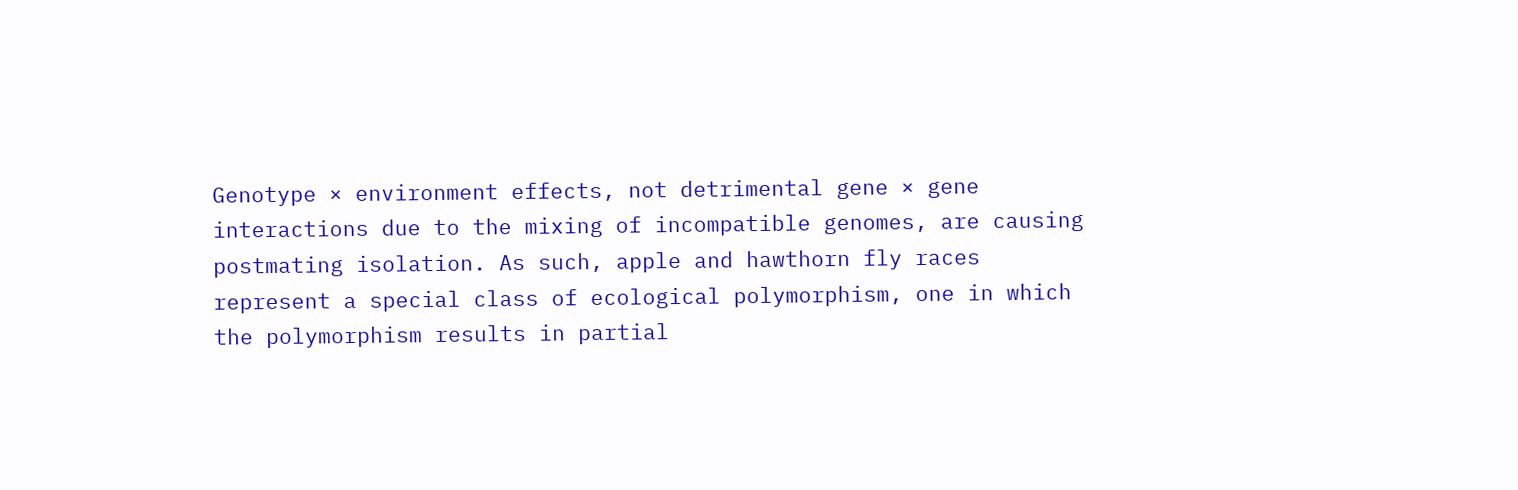Genotype × environment effects, not detrimental gene × gene interactions due to the mixing of incompatible genomes, are causing postmating isolation. As such, apple and hawthorn fly races represent a special class of ecological polymorphism, one in which the polymorphism results in partial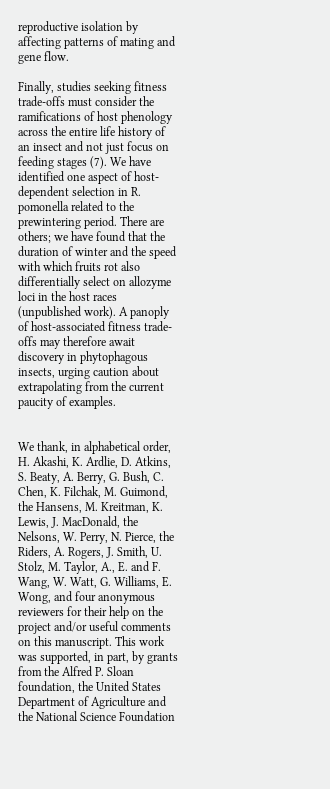reproductive isolation by affecting patterns of mating and gene flow.

Finally, studies seeking fitness trade-offs must consider the ramifications of host phenology across the entire life history of an insect and not just focus on feeding stages (7). We have identified one aspect of host-dependent selection in R. pomonella related to the prewintering period. There are others; we have found that the duration of winter and the speed with which fruits rot also differentially select on allozyme loci in the host races (unpublished work). A panoply of host-associated fitness trade-offs may therefore await discovery in phytophagous insects, urging caution about extrapolating from the current paucity of examples.


We thank, in alphabetical order, H. Akashi, K. Ardlie, D. Atkins, S. Beaty, A. Berry, G. Bush, C. Chen, K. Filchak, M. Guimond, the Hansens, M. Kreitman, K. Lewis, J. MacDonald, the Nelsons, W. Perry, N. Pierce, the Riders, A. Rogers, J. Smith, U. Stolz, M. Taylor, A., E. and F. Wang, W. Watt, G. Williams, E. Wong, and four anonymous reviewers for their help on the project and/or useful comments on this manuscript. This work was supported, in part, by grants from the Alfred P. Sloan foundation, the United States Department of Agriculture and the National Science Foundation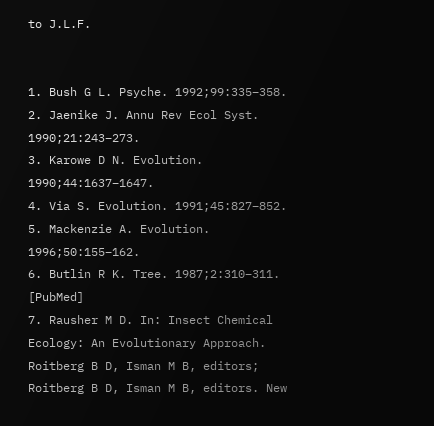to J.L.F.


1. Bush G L. Psyche. 1992;99:335–358.
2. Jaenike J. Annu Rev Ecol Syst. 1990;21:243–273.
3. Karowe D N. Evolution. 1990;44:1637–1647.
4. Via S. Evolution. 1991;45:827–852.
5. Mackenzie A. Evolution. 1996;50:155–162.
6. Butlin R K. Tree. 1987;2:310–311. [PubMed]
7. Rausher M D. In: Insect Chemical Ecology: An Evolutionary Approach. Roitberg B D, Isman M B, editors; Roitberg B D, Isman M B, editors. New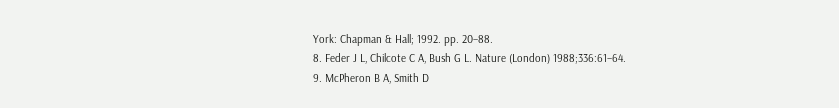York: Chapman & Hall; 1992. pp. 20–88.
8. Feder J L, Chilcote C A, Bush G L. Nature (London) 1988;336:61–64.
9. McPheron B A, Smith D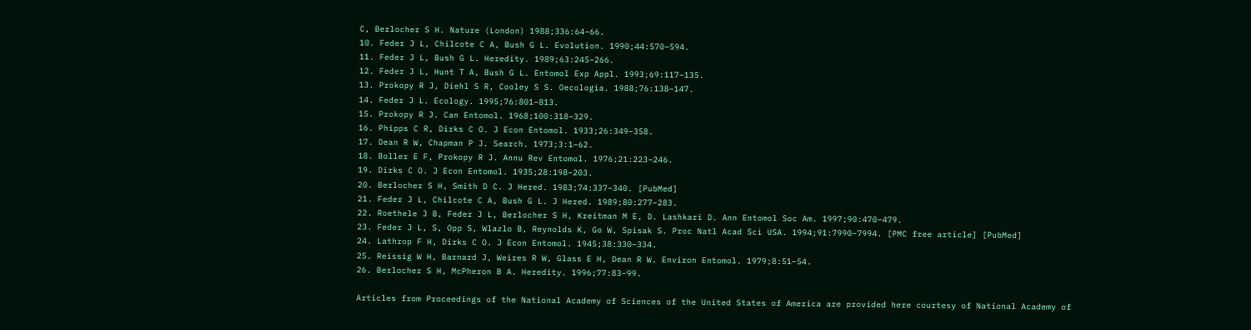C, Berlocher S H. Nature (London) 1988;336:64–66.
10. Feder J L, Chilcote C A, Bush G L. Evolution. 1990;44:570–594.
11. Feder J L, Bush G L. Heredity. 1989;63:245–266.
12. Feder J L, Hunt T A, Bush G L. Entomol Exp Appl. 1993;69:117–135.
13. Prokopy R J, Diehl S R, Cooley S S. Oecologia. 1988;76:138–147.
14. Feder J L. Ecology. 1995;76:801–813.
15. Prokopy R J. Can Entomol. 1968;100:318–329.
16. Phipps C R, Dirks C O. J Econ Entomol. 1933;26:349–358.
17. Dean R W, Chapman P J. Search. 1973;3:1–62.
18. Boller E F, Prokopy R J. Annu Rev Entomol. 1976;21:223–246.
19. Dirks C O. J Econ Entomol. 1935;28:198–203.
20. Berlocher S H, Smith D C. J Hered. 1983;74:337–340. [PubMed]
21. Feder J L, Chilcote C A, Bush G L. J Hered. 1989;80:277–283.
22. Roethele J B, Feder J L, Berlocher S H, Kreitman M E, D. Lashkari D. Ann Entomol Soc Am. 1997;90:470–479.
23. Feder J L, S, Opp S, Wlazlo B, Reynolds K, Go W, Spisak S. Proc Natl Acad Sci USA. 1994;91:7990–7994. [PMC free article] [PubMed]
24. Lathrop F H, Dirks C O. J Econ Entomol. 1945;38:330–334.
25. Reissig W H, Barnard J, Weires R W, Glass E H, Dean R W. Environ Entomol. 1979;8:51–54.
26. Berlocher S H, McPheron B A. Heredity. 1996;77:83–99.

Articles from Proceedings of the National Academy of Sciences of the United States of America are provided here courtesy of National Academy of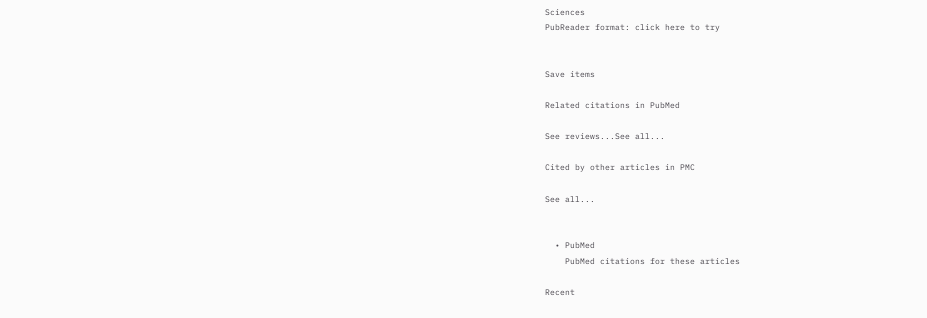Sciences
PubReader format: click here to try


Save items

Related citations in PubMed

See reviews...See all...

Cited by other articles in PMC

See all...


  • PubMed
    PubMed citations for these articles

Recent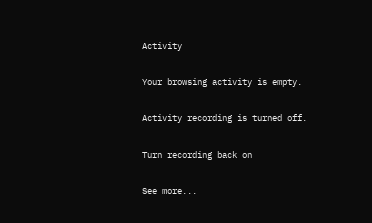Activity

Your browsing activity is empty.

Activity recording is turned off.

Turn recording back on

See more...